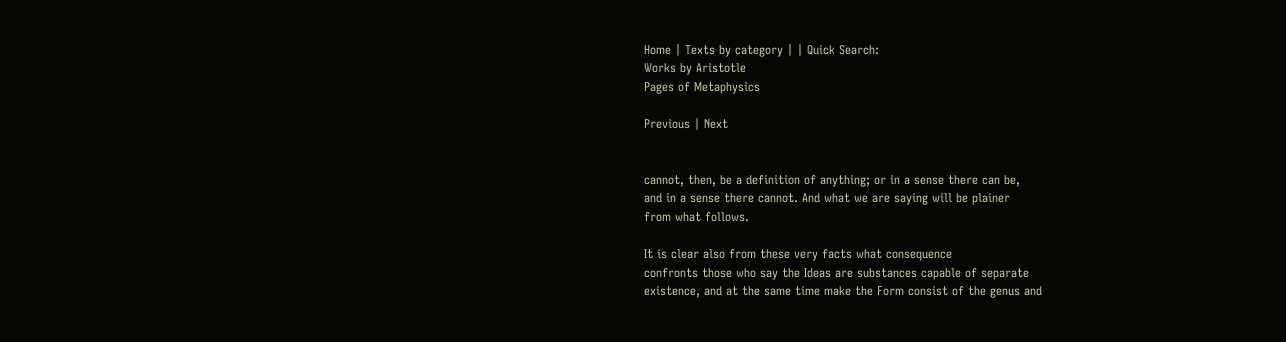Home | Texts by category | | Quick Search:
Works by Aristotle
Pages of Metaphysics

Previous | Next


cannot, then, be a definition of anything; or in a sense there can be,
and in a sense there cannot. And what we are saying will be plainer
from what follows.

It is clear also from these very facts what consequence
confronts those who say the Ideas are substances capable of separate
existence, and at the same time make the Form consist of the genus and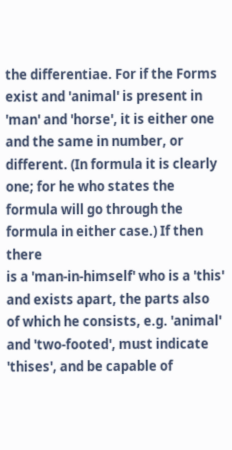the differentiae. For if the Forms exist and 'animal' is present in
'man' and 'horse', it is either one and the same in number, or
different. (In formula it is clearly one; for he who states the
formula will go through the formula in either case.) If then there
is a 'man-in-himself' who is a 'this' and exists apart, the parts also
of which he consists, e.g. 'animal' and 'two-footed', must indicate
'thises', and be capable of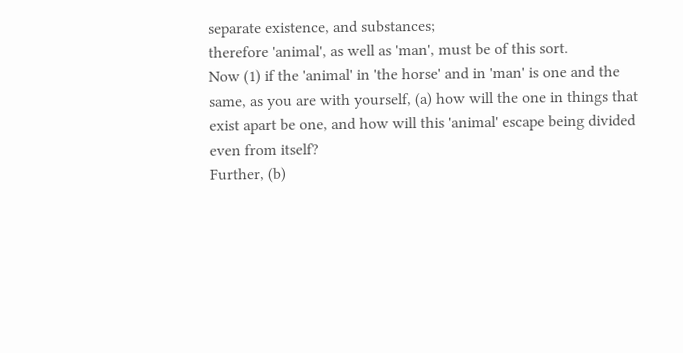separate existence, and substances;
therefore 'animal', as well as 'man', must be of this sort.
Now (1) if the 'animal' in 'the horse' and in 'man' is one and the
same, as you are with yourself, (a) how will the one in things that
exist apart be one, and how will this 'animal' escape being divided
even from itself?
Further, (b)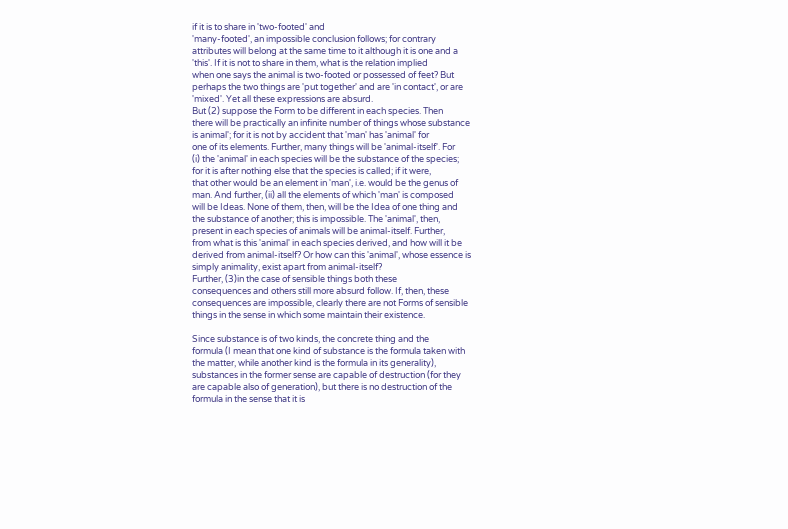if it is to share in 'two-footed' and
'many-footed', an impossible conclusion follows; for contrary
attributes will belong at the same time to it although it is one and a
'this'. If it is not to share in them, what is the relation implied
when one says the animal is two-footed or possessed of feet? But
perhaps the two things are 'put together' and are 'in contact', or are
'mixed'. Yet all these expressions are absurd.
But (2) suppose the Form to be different in each species. Then
there will be practically an infinite number of things whose substance
is animal'; for it is not by accident that 'man' has 'animal' for
one of its elements. Further, many things will be 'animal-itself'. For
(i) the 'animal' in each species will be the substance of the species;
for it is after nothing else that the species is called; if it were,
that other would be an element in 'man', i.e. would be the genus of
man. And further, (ii) all the elements of which 'man' is composed
will be Ideas. None of them, then, will be the Idea of one thing and
the substance of another; this is impossible. The 'animal', then,
present in each species of animals will be animal-itself. Further,
from what is this 'animal' in each species derived, and how will it be
derived from animal-itself? Or how can this 'animal', whose essence is
simply animality, exist apart from animal-itself?
Further, (3)in the case of sensible things both these
consequences and others still more absurd follow. If, then, these
consequences are impossible, clearly there are not Forms of sensible
things in the sense in which some maintain their existence.

Since substance is of two kinds, the concrete thing and the
formula (I mean that one kind of substance is the formula taken with
the matter, while another kind is the formula in its generality),
substances in the former sense are capable of destruction (for they
are capable also of generation), but there is no destruction of the
formula in the sense that it is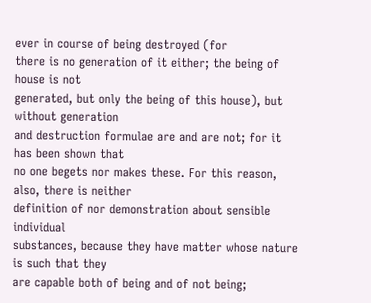ever in course of being destroyed (for
there is no generation of it either; the being of house is not
generated, but only the being of this house), but without generation
and destruction formulae are and are not; for it has been shown that
no one begets nor makes these. For this reason, also, there is neither
definition of nor demonstration about sensible individual
substances, because they have matter whose nature is such that they
are capable both of being and of not being;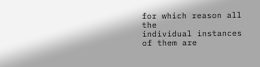for which reason all the
individual instances of them are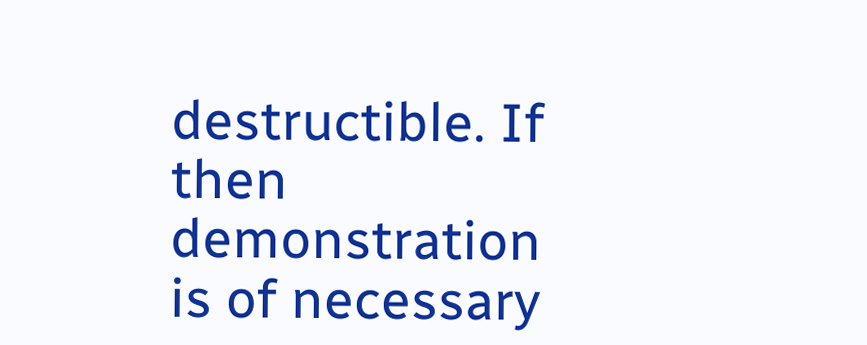destructible. If then demonstration
is of necessary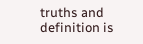truths and definition is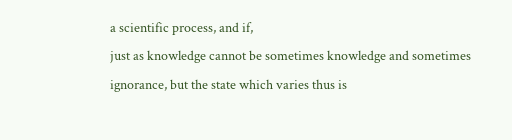a scientific process, and if,
just as knowledge cannot be sometimes knowledge and sometimes
ignorance, but the state which varies thus is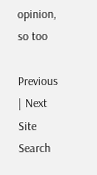opinion, so too

Previous | Next
Site Search